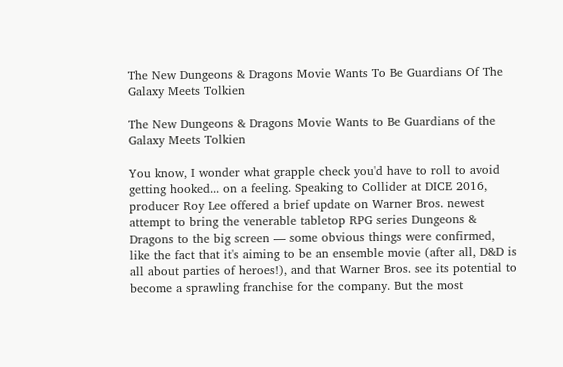The New Dungeons & Dragons Movie Wants To Be Guardians Of The Galaxy Meets Tolkien

The New Dungeons & Dragons Movie Wants to Be Guardians of the Galaxy Meets Tolkien

You know, I wonder what grapple check you'd have to roll to avoid getting hooked... on a feeling. Speaking to Collider at DICE 2016, producer Roy Lee offered a brief update on Warner Bros. newest attempt to bring the venerable tabletop RPG series Dungeons & Dragons to the big screen — some obvious things were confirmed, like the fact that it's aiming to be an ensemble movie (after all, D&D is all about parties of heroes!), and that Warner Bros. see its potential to become a sprawling franchise for the company. But the most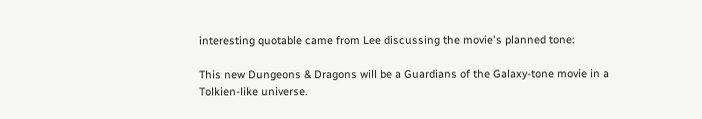interesting quotable came from Lee discussing the movie's planned tone:

This new Dungeons & Dragons will be a Guardians of the Galaxy-tone movie in a Tolkien-like universe.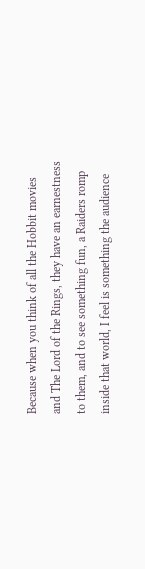Because when you think of all the Hobbit movies and The Lord of the Rings, they have an earnestness to them, and to see something fun, a Raiders romp inside that world, I feel is something the audience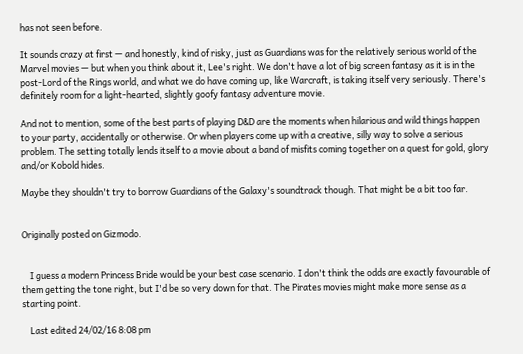has not seen before.

It sounds crazy at first — and honestly, kind of risky, just as Guardians was for the relatively serious world of the Marvel movies — but when you think about it, Lee's right. We don't have a lot of big screen fantasy as it is in the post-Lord of the Rings world, and what we do have coming up, like Warcraft, is taking itself very seriously. There's definitely room for a light-hearted, slightly goofy fantasy adventure movie.

And not to mention, some of the best parts of playing D&D are the moments when hilarious and wild things happen to your party, accidentally or otherwise. Or when players come up with a creative, silly way to solve a serious problem. The setting totally lends itself to a movie about a band of misfits coming together on a quest for gold, glory and/or Kobold hides.

Maybe they shouldn't try to borrow Guardians of the Galaxy's soundtrack though. That might be a bit too far.


Originally posted on Gizmodo.


    I guess a modern Princess Bride would be your best case scenario. I don't think the odds are exactly favourable of them getting the tone right, but I'd be so very down for that. The Pirates movies might make more sense as a starting point.

    Last edited 24/02/16 8:08 pm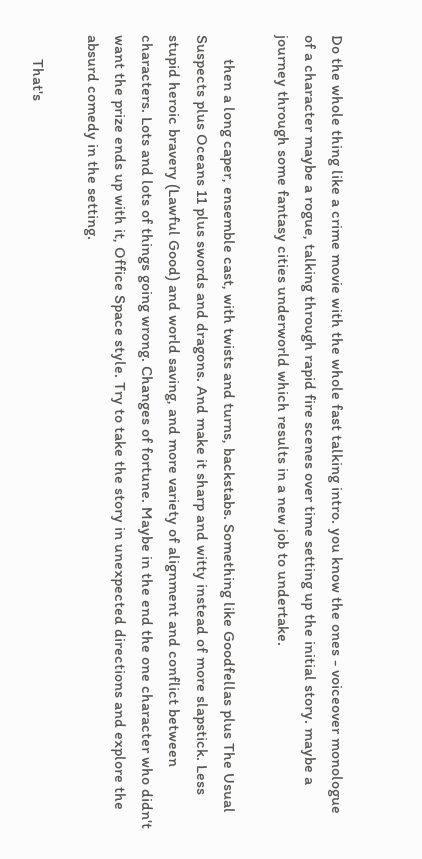Do the whole thing like a crime movie with the whole fast talking intro. you know the ones - voiceover monologue of a character maybe a rogue, talking through rapid fire scenes over time setting up the initial story. maybe a journey through some fantasy cities underworld which results in a new job to undertake.

      then a long caper, ensemble cast, with twists and turns, backstabs. Something like Goodfellas plus The Usual Suspects plus Oceans 11 plus swords and dragons. And make it sharp and witty instead of more slapstick. Less stupid heroic bravery (Lawful Good) and world saving, and more variety of alignment and conflict between characters. Lots and lots of things going wrong. Changes of fortune. Maybe in the end the one character who didn't want the prize ends up with it, Office Space style. Try to take the story in unexpected directions and explore the absurd comedy in the setting.

      That's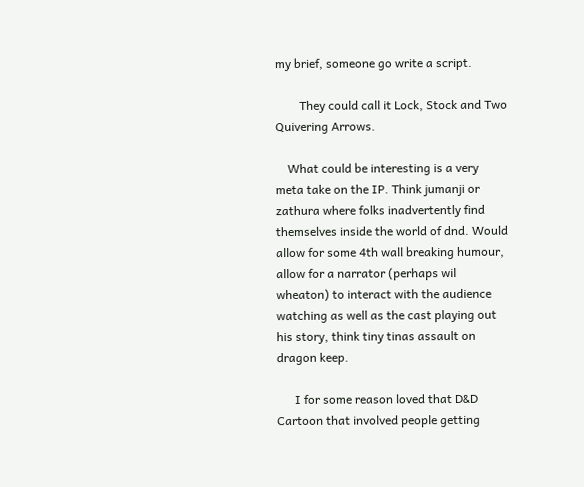my brief, someone go write a script.

        They could call it Lock, Stock and Two Quivering Arrows.

    What could be interesting is a very meta take on the IP. Think jumanji or zathura where folks inadvertently find themselves inside the world of dnd. Would allow for some 4th wall breaking humour, allow for a narrator (perhaps wil wheaton) to interact with the audience watching as well as the cast playing out his story, think tiny tinas assault on dragon keep.

      I for some reason loved that D&D Cartoon that involved people getting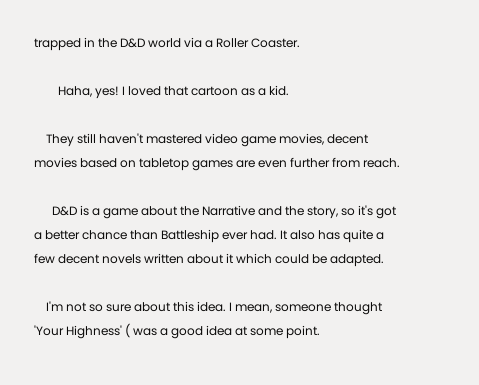trapped in the D&D world via a Roller Coaster.

        Haha, yes! I loved that cartoon as a kid.

    They still haven't mastered video game movies, decent movies based on tabletop games are even further from reach.

      D&D is a game about the Narrative and the story, so it's got a better chance than Battleship ever had. It also has quite a few decent novels written about it which could be adapted.

    I'm not so sure about this idea. I mean, someone thought 'Your Highness' ( was a good idea at some point.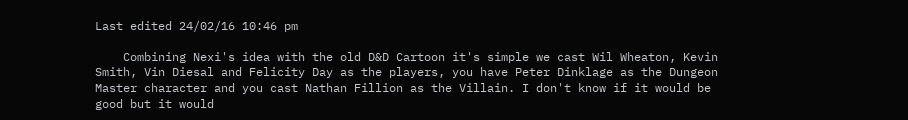Last edited 24/02/16 10:46 pm

    Combining Nexi's idea with the old D&D Cartoon it's simple we cast Wil Wheaton, Kevin Smith, Vin Diesal and Felicity Day as the players, you have Peter Dinklage as the Dungeon Master character and you cast Nathan Fillion as the Villain. I don't know if it would be good but it would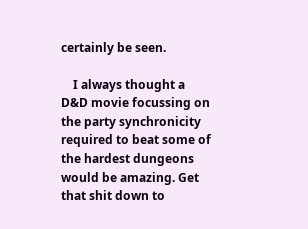certainly be seen.

    I always thought a D&D movie focussing on the party synchronicity required to beat some of the hardest dungeons would be amazing. Get that shit down to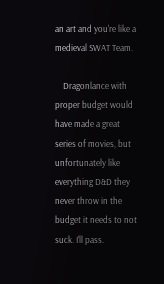an art and you're like a medieval SWAT Team.

    Dragonlance with proper budget would have made a great series of movies, but unfortunately like everything D&D they never throw in the budget it needs to not suck. I'll pass.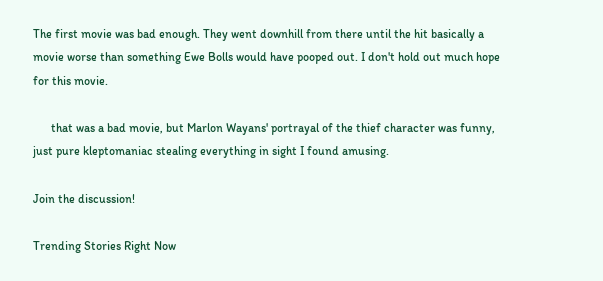The first movie was bad enough. They went downhill from there until the hit basically a movie worse than something Ewe Bolls would have pooped out. I don't hold out much hope for this movie.

      that was a bad movie, but Marlon Wayans' portrayal of the thief character was funny, just pure kleptomaniac stealing everything in sight I found amusing.

Join the discussion!

Trending Stories Right Now